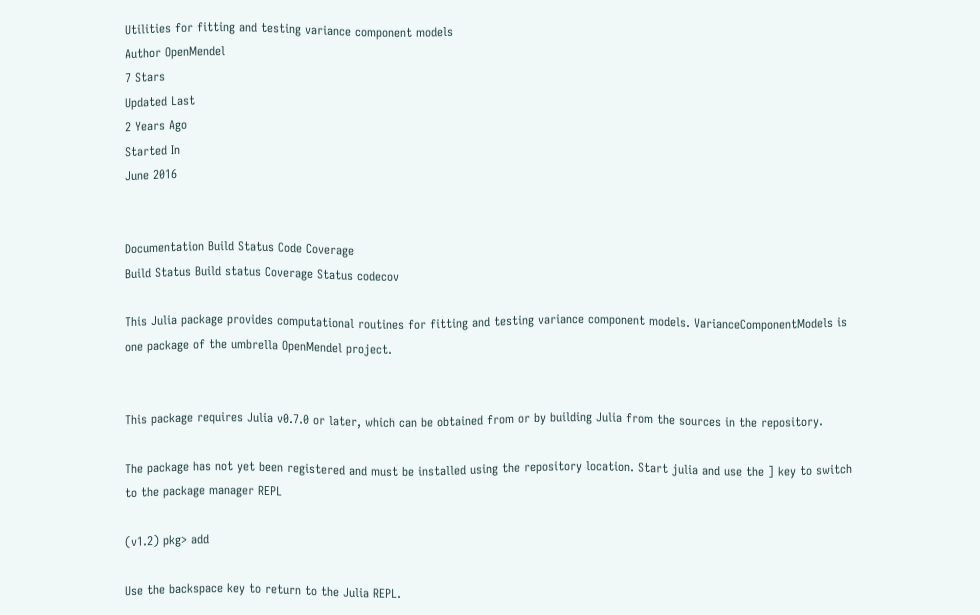Utilities for fitting and testing variance component models
Author OpenMendel
7 Stars
Updated Last
2 Years Ago
Started In
June 2016


Documentation Build Status Code Coverage
Build Status Build status Coverage Status codecov

This Julia package provides computational routines for fitting and testing variance component models. VarianceComponentModels is one package of the umbrella OpenMendel project.


This package requires Julia v0.7.0 or later, which can be obtained from or by building Julia from the sources in the repository.

The package has not yet been registered and must be installed using the repository location. Start julia and use the ] key to switch to the package manager REPL

(v1.2) pkg> add

Use the backspace key to return to the Julia REPL.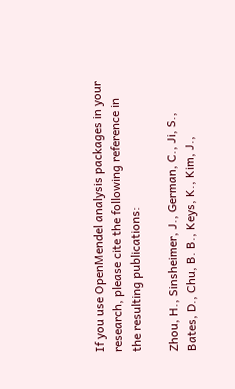If you use OpenMendel analysis packages in your research, please cite the following reference in the resulting publications:

Zhou, H., Sinsheimer, J., German, C., Ji, S., Bates, D., Chu, B. B., Keys, K., Kim, J.,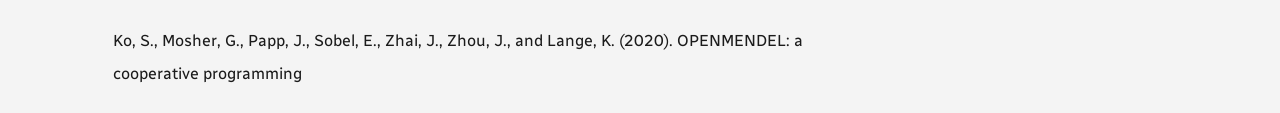Ko, S., Mosher, G., Papp, J., Sobel, E., Zhai, J., Zhou, J., and Lange, K. (2020). OPENMENDEL: a cooperative programming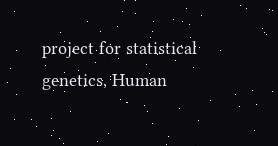project for statistical genetics, Human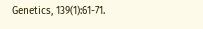Genetics, 139(1):61-71.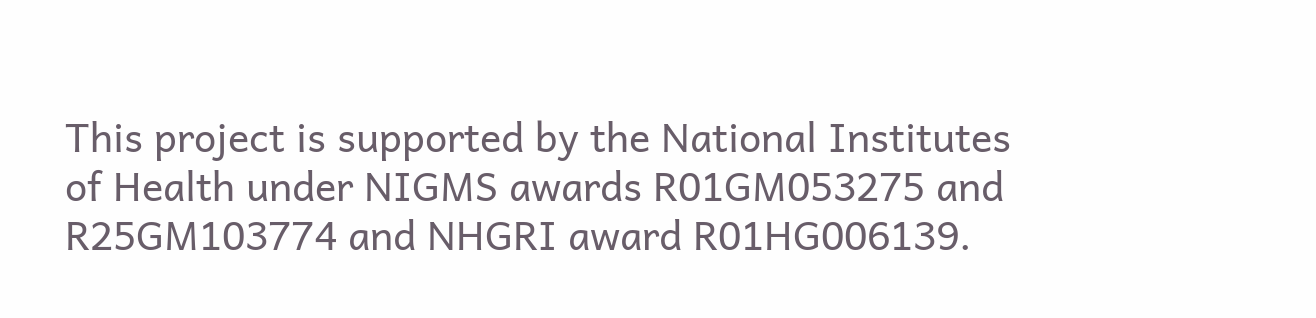This project is supported by the National Institutes of Health under NIGMS awards R01GM053275 and R25GM103774 and NHGRI award R01HG006139.